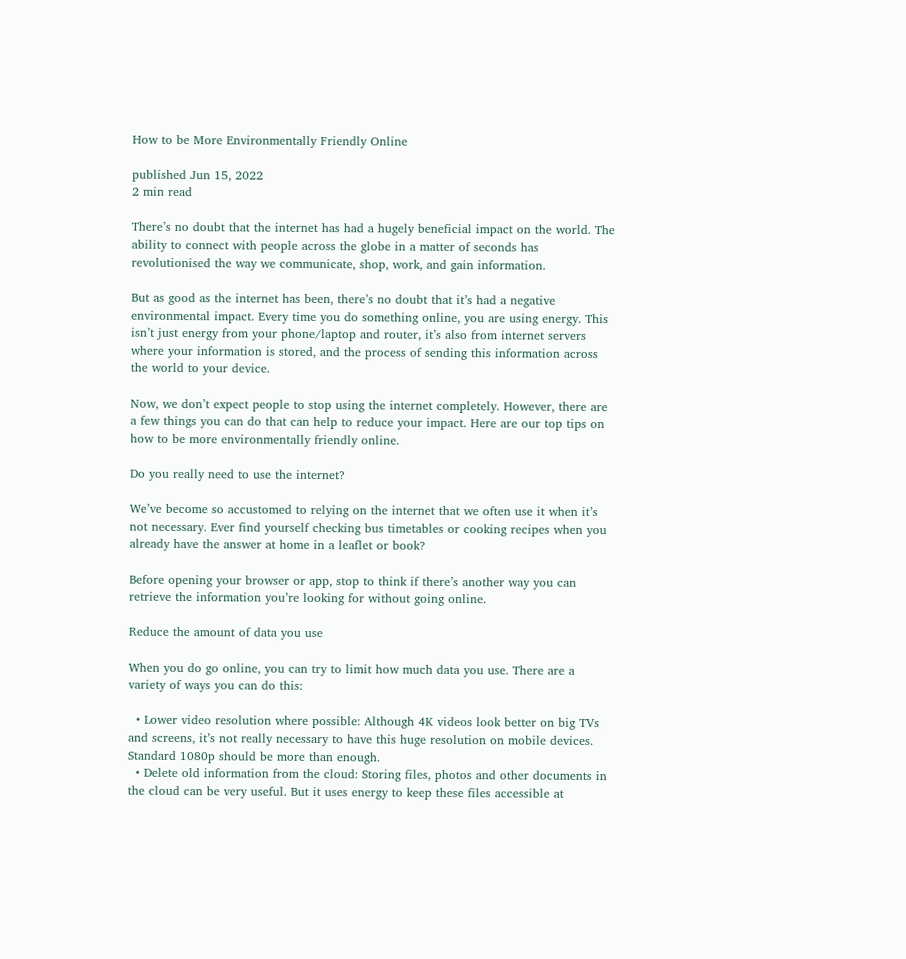How to be More Environmentally Friendly Online

published Jun 15, 2022
2 min read

There’s no doubt that the internet has had a hugely beneficial impact on the world. The ability to connect with people across the globe in a matter of seconds has revolutionised the way we communicate, shop, work, and gain information.

But as good as the internet has been, there’s no doubt that it’s had a negative environmental impact. Every time you do something online, you are using energy. This isn’t just energy from your phone/laptop and router, it’s also from internet servers where your information is stored, and the process of sending this information across the world to your device.

Now, we don’t expect people to stop using the internet completely. However, there are a few things you can do that can help to reduce your impact. Here are our top tips on how to be more environmentally friendly online.

Do you really need to use the internet?

We’ve become so accustomed to relying on the internet that we often use it when it’s not necessary. Ever find yourself checking bus timetables or cooking recipes when you already have the answer at home in a leaflet or book?

Before opening your browser or app, stop to think if there’s another way you can retrieve the information you’re looking for without going online.

Reduce the amount of data you use

When you do go online, you can try to limit how much data you use. There are a variety of ways you can do this:

  • Lower video resolution where possible: Although 4K videos look better on big TVs and screens, it’s not really necessary to have this huge resolution on mobile devices. Standard 1080p should be more than enough.
  • Delete old information from the cloud: Storing files, photos and other documents in the cloud can be very useful. But it uses energy to keep these files accessible at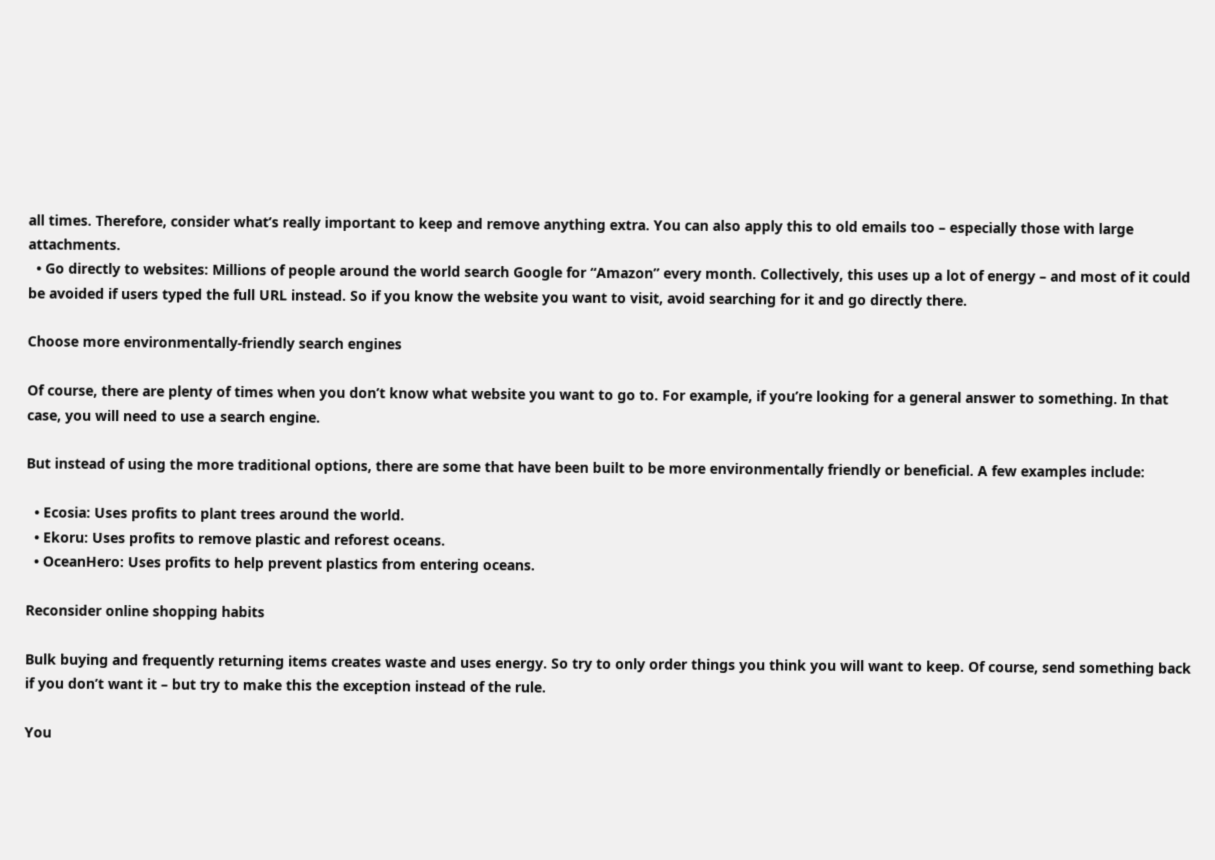all times. Therefore, consider what’s really important to keep and remove anything extra. You can also apply this to old emails too – especially those with large attachments.
  • Go directly to websites: Millions of people around the world search Google for “Amazon” every month. Collectively, this uses up a lot of energy – and most of it could be avoided if users typed the full URL instead. So if you know the website you want to visit, avoid searching for it and go directly there.

Choose more environmentally-friendly search engines

Of course, there are plenty of times when you don’t know what website you want to go to. For example, if you’re looking for a general answer to something. In that case, you will need to use a search engine.

But instead of using the more traditional options, there are some that have been built to be more environmentally friendly or beneficial. A few examples include:

  • Ecosia: Uses profits to plant trees around the world.
  • Ekoru: Uses profits to remove plastic and reforest oceans.
  • OceanHero: Uses profits to help prevent plastics from entering oceans.

Reconsider online shopping habits

Bulk buying and frequently returning items creates waste and uses energy. So try to only order things you think you will want to keep. Of course, send something back if you don’t want it – but try to make this the exception instead of the rule.

You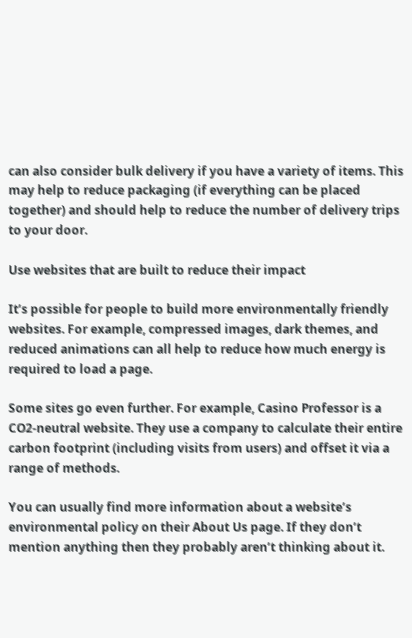can also consider bulk delivery if you have a variety of items. This may help to reduce packaging (if everything can be placed together) and should help to reduce the number of delivery trips to your door.

Use websites that are built to reduce their impact

It’s possible for people to build more environmentally friendly websites. For example, compressed images, dark themes, and reduced animations can all help to reduce how much energy is required to load a page.

Some sites go even further. For example, Casino Professor is a CO2-neutral website. They use a company to calculate their entire carbon footprint (including visits from users) and offset it via a range of methods.

You can usually find more information about a website’s environmental policy on their About Us page. If they don’t mention anything then they probably aren’t thinking about it.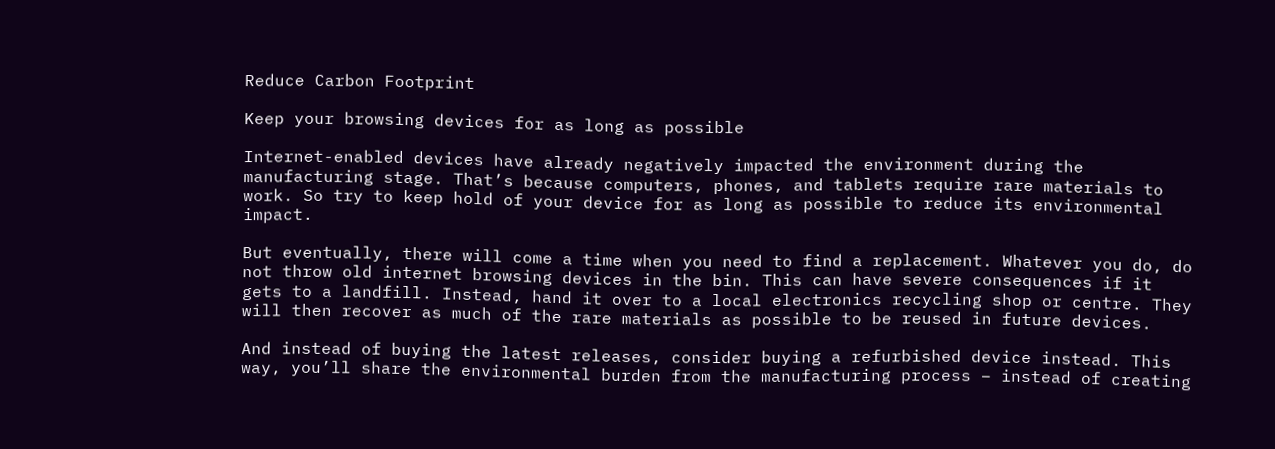Reduce Carbon Footprint

Keep your browsing devices for as long as possible

Internet-enabled devices have already negatively impacted the environment during the manufacturing stage. That’s because computers, phones, and tablets require rare materials to work. So try to keep hold of your device for as long as possible to reduce its environmental impact.

But eventually, there will come a time when you need to find a replacement. Whatever you do, do not throw old internet browsing devices in the bin. This can have severe consequences if it gets to a landfill. Instead, hand it over to a local electronics recycling shop or centre. They will then recover as much of the rare materials as possible to be reused in future devices.

And instead of buying the latest releases, consider buying a refurbished device instead. This way, you’ll share the environmental burden from the manufacturing process – instead of creating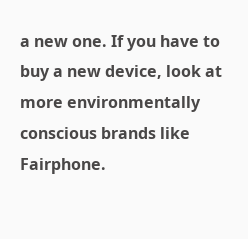a new one. If you have to buy a new device, look at more environmentally conscious brands like Fairphone.